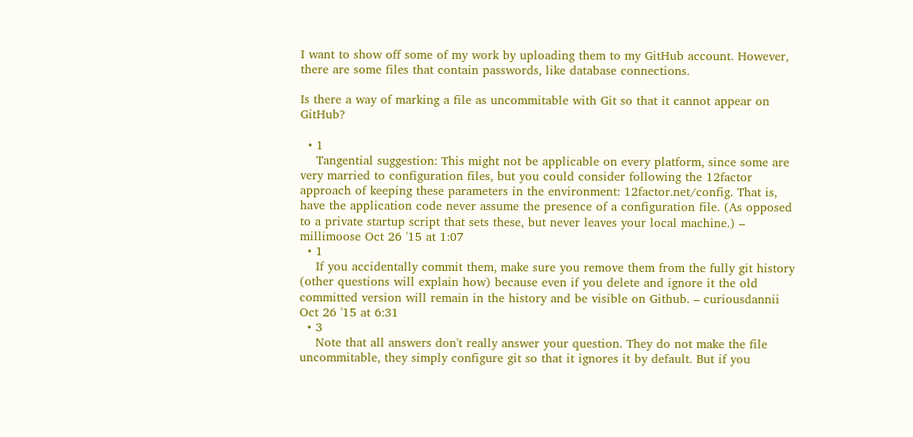I want to show off some of my work by uploading them to my GitHub account. However, there are some files that contain passwords, like database connections.

Is there a way of marking a file as uncommitable with Git so that it cannot appear on GitHub?

  • 1
    Tangential suggestion: This might not be applicable on every platform, since some are very married to configuration files, but you could consider following the 12factor approach of keeping these parameters in the environment: 12factor.net/config. That is, have the application code never assume the presence of a configuration file. (As opposed to a private startup script that sets these, but never leaves your local machine.) – millimoose Oct 26 '15 at 1:07
  • 1
    If you accidentally commit them, make sure you remove them from the fully git history (other questions will explain how) because even if you delete and ignore it the old committed version will remain in the history and be visible on Github. – curiousdannii Oct 26 '15 at 6:31
  • 3
    Note that all answers don't really answer your question. They do not make the file uncommitable, they simply configure git so that it ignores it by default. But if you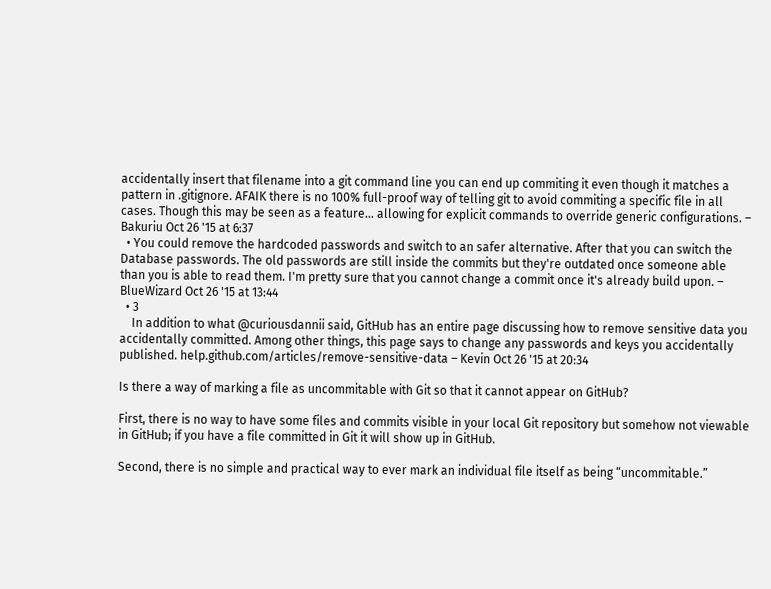accidentally insert that filename into a git command line you can end up commiting it even though it matches a pattern in .gitignore. AFAIK there is no 100% full-proof way of telling git to avoid commiting a specific file in all cases. Though this may be seen as a feature... allowing for explicit commands to override generic configurations. – Bakuriu Oct 26 '15 at 6:37
  • You could remove the hardcoded passwords and switch to an safer alternative. After that you can switch the Database passwords. The old passwords are still inside the commits but they're outdated once someone able than you is able to read them. I'm pretty sure that you cannot change a commit once it's already build upon. – BlueWizard Oct 26 '15 at 13:44
  • 3
    In addition to what @curiousdannii said, GitHub has an entire page discussing how to remove sensitive data you accidentally committed. Among other things, this page says to change any passwords and keys you accidentally published. help.github.com/articles/remove-sensitive-data – Kevin Oct 26 '15 at 20:34

Is there a way of marking a file as uncommitable with Git so that it cannot appear on GitHub?

First, there is no way to have some files and commits visible in your local Git repository but somehow not viewable in GitHub; if you have a file committed in Git it will show up in GitHub.

Second, there is no simple and practical way to ever mark an individual file itself as being “uncommitable.”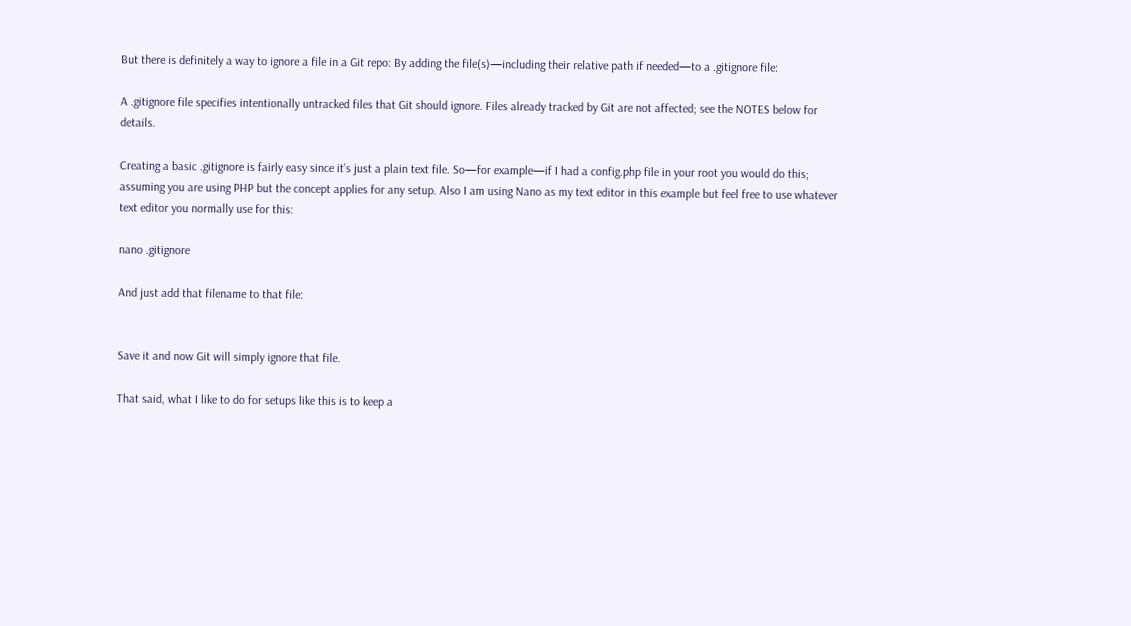But there is definitely a way to ignore a file in a Git repo: By adding the file(s)—including their relative path if needed—to a .gitignore file:

A .gitignore file specifies intentionally untracked files that Git should ignore. Files already tracked by Git are not affected; see the NOTES below for details.

Creating a basic .gitignore is fairly easy since it’s just a plain text file. So—for example—if I had a config.php file in your root you would do this; assuming you are using PHP but the concept applies for any setup. Also I am using Nano as my text editor in this example but feel free to use whatever text editor you normally use for this:

nano .gitignore

And just add that filename to that file:


Save it and now Git will simply ignore that file.

That said, what I like to do for setups like this is to keep a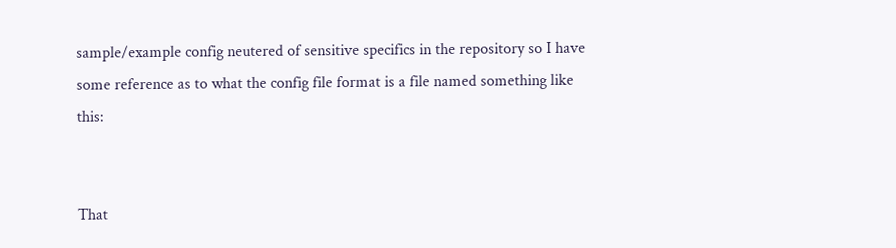sample/example config neutered of sensitive specifics in the repository so I have some reference as to what the config file format is a file named something like this:


That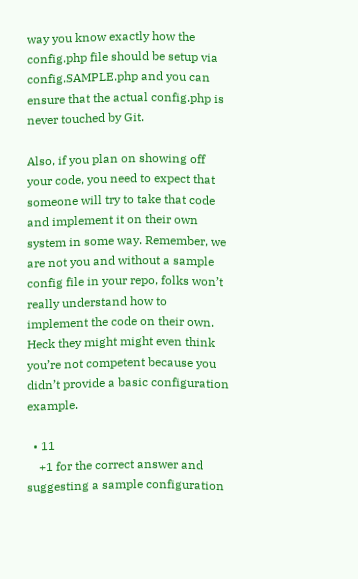way you know exactly how the config.php file should be setup via config.SAMPLE.php and you can ensure that the actual config.php is never touched by Git.

Also, if you plan on showing off your code, you need to expect that someone will try to take that code and implement it on their own system in some way. Remember, we are not you and without a sample config file in your repo, folks won’t really understand how to implement the code on their own. Heck they might might even think you’re not competent because you didn’t provide a basic configuration example.

  • 11
    +1 for the correct answer and suggesting a sample configuration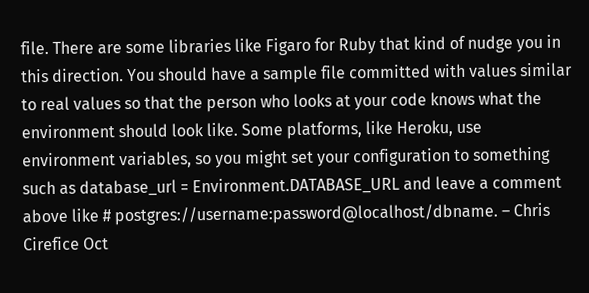file. There are some libraries like Figaro for Ruby that kind of nudge you in this direction. You should have a sample file committed with values similar to real values so that the person who looks at your code knows what the environment should look like. Some platforms, like Heroku, use environment variables, so you might set your configuration to something such as database_url = Environment.DATABASE_URL and leave a comment above like # postgres://username:password@localhost/dbname. – Chris Cirefice Oct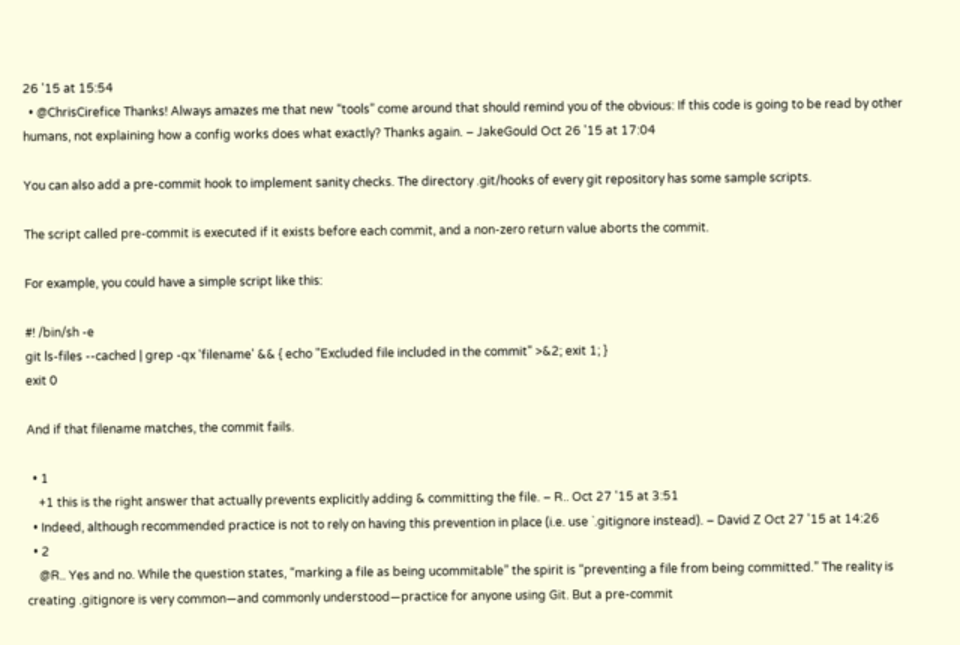26 '15 at 15:54
  • @ChrisCirefice Thanks! Always amazes me that new “tools” come around that should remind you of the obvious: If this code is going to be read by other humans, not explaining how a config works does what exactly? Thanks again. – JakeGould Oct 26 '15 at 17:04

You can also add a pre-commit hook to implement sanity checks. The directory .git/hooks of every git repository has some sample scripts.

The script called pre-commit is executed if it exists before each commit, and a non-zero return value aborts the commit.

For example, you could have a simple script like this:

#! /bin/sh -e
git ls-files --cached | grep -qx 'filename' && { echo "Excluded file included in the commit" >&2; exit 1; }
exit 0

And if that filename matches, the commit fails.

  • 1
    +1 this is the right answer that actually prevents explicitly adding & committing the file. – R.. Oct 27 '15 at 3:51
  • Indeed, although recommended practice is not to rely on having this prevention in place (i.e. use `.gitignore instead). – David Z Oct 27 '15 at 14:26
  • 2
    @R.. Yes and no. While the question states, “marking a file as being ucommitable” the spirit is “preventing a file from being committed.” The reality is creating .gitignore is very common—and commonly understood—practice for anyone using Git. But a pre-commit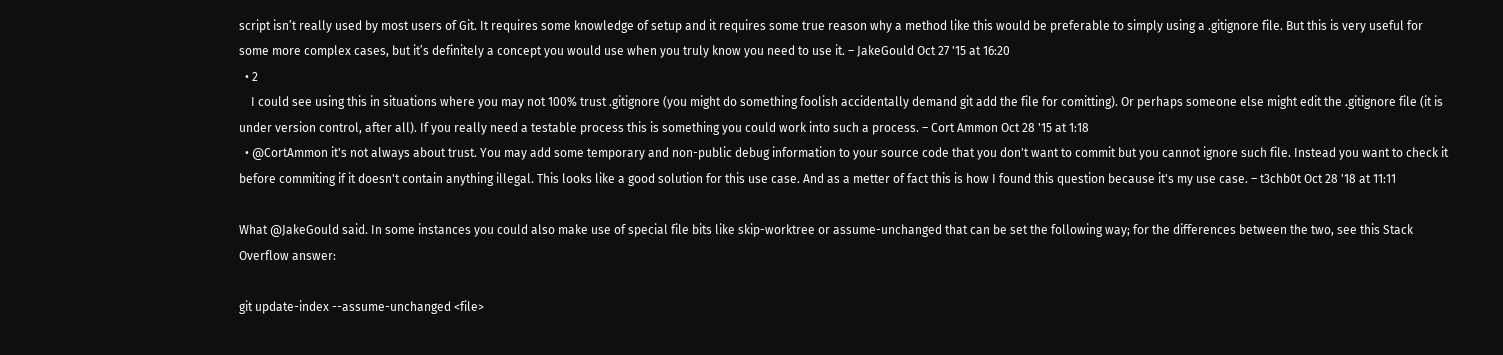script isn’t really used by most users of Git. It requires some knowledge of setup and it requires some true reason why a method like this would be preferable to simply using a .gitignore file. But this is very useful for some more complex cases, but it’s definitely a concept you would use when you truly know you need to use it. – JakeGould Oct 27 '15 at 16:20
  • 2
    I could see using this in situations where you may not 100% trust .gitignore (you might do something foolish accidentally demand git add the file for comitting). Or perhaps someone else might edit the .gitignore file (it is under version control, after all). If you really need a testable process this is something you could work into such a process. – Cort Ammon Oct 28 '15 at 1:18
  • @CortAmmon it's not always about trust. You may add some temporary and non-public debug information to your source code that you don't want to commit but you cannot ignore such file. Instead you want to check it before commiting if it doesn't contain anything illegal. This looks like a good solution for this use case. And as a metter of fact this is how I found this question because it's my use case. – t3chb0t Oct 28 '18 at 11:11

What @JakeGould said. In some instances you could also make use of special file bits like skip-worktree or assume-unchanged that can be set the following way; for the differences between the two, see this Stack Overflow answer:

git update-index --assume-unchanged <file>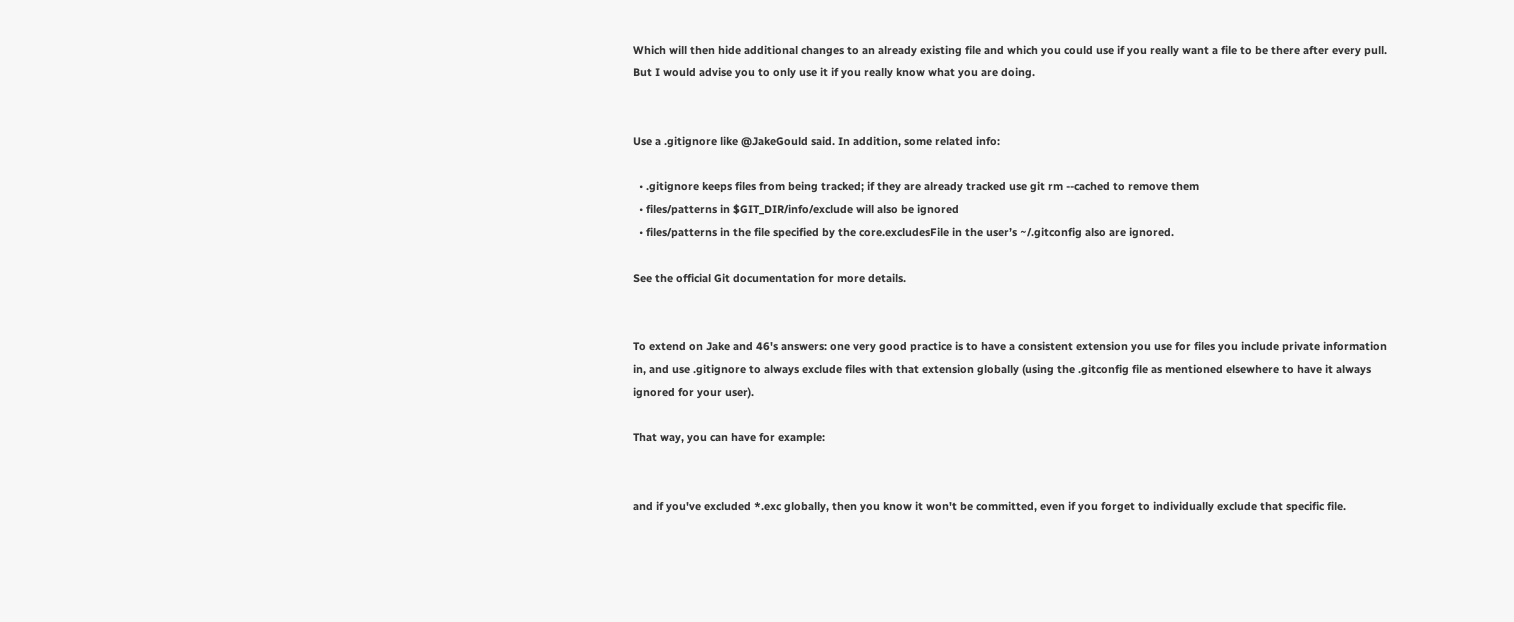Which will then hide additional changes to an already existing file and which you could use if you really want a file to be there after every pull. But I would advise you to only use it if you really know what you are doing.


Use a .gitignore like @JakeGould said. In addition, some related info:

  • .gitignore keeps files from being tracked; if they are already tracked use git rm --cached to remove them
  • files/patterns in $GIT_DIR/info/exclude will also be ignored
  • files/patterns in the file specified by the core.excludesFile in the user’s ~/.gitconfig also are ignored.

See the official Git documentation for more details.


To extend on Jake and 46's answers: one very good practice is to have a consistent extension you use for files you include private information in, and use .gitignore to always exclude files with that extension globally (using the .gitconfig file as mentioned elsewhere to have it always ignored for your user).

That way, you can have for example:


and if you've excluded *.exc globally, then you know it won't be committed, even if you forget to individually exclude that specific file.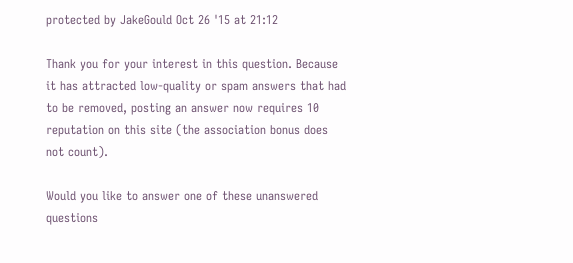protected by JakeGould Oct 26 '15 at 21:12

Thank you for your interest in this question. Because it has attracted low-quality or spam answers that had to be removed, posting an answer now requires 10 reputation on this site (the association bonus does not count).

Would you like to answer one of these unanswered questions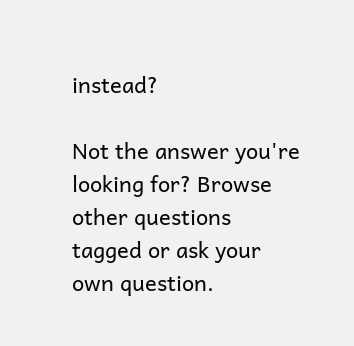instead?

Not the answer you're looking for? Browse other questions tagged or ask your own question.